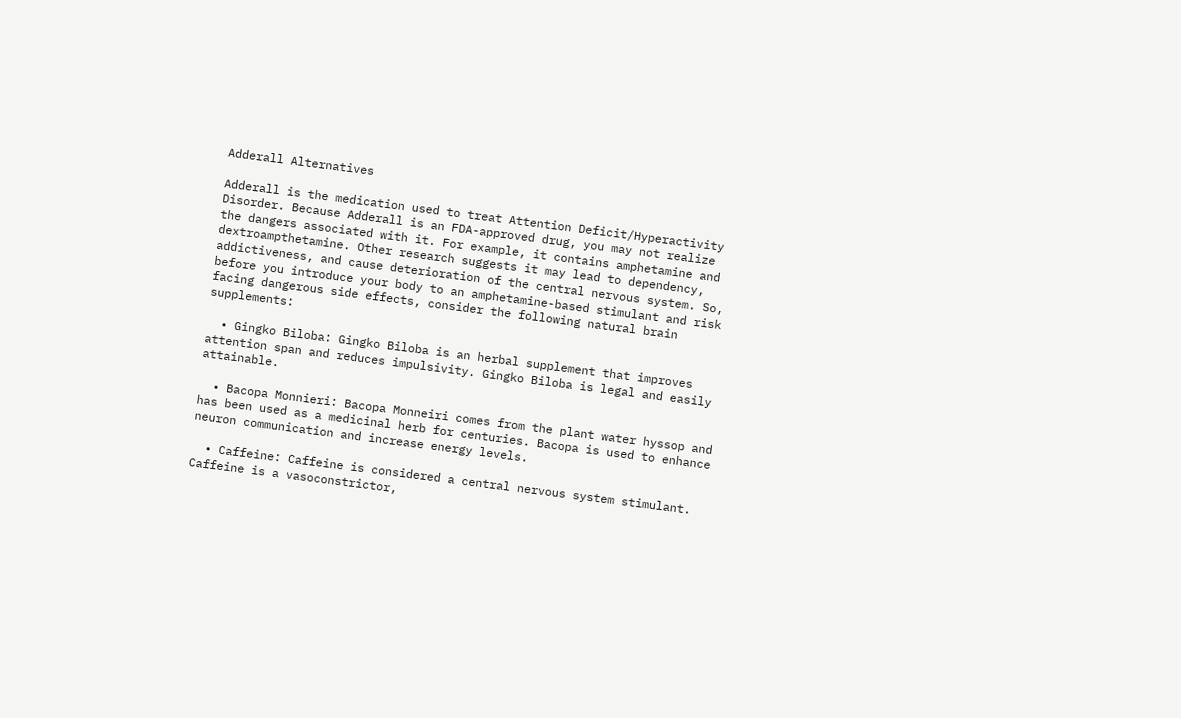Adderall Alternatives

Adderall is the medication used to treat Attention Deficit/Hyperactivity Disorder. Because Adderall is an FDA-approved drug, you may not realize the dangers associated with it. For example, it contains amphetamine and dextroampthetamine. Other research suggests it may lead to dependency, addictiveness, and cause deterioration of the central nervous system. So, before you introduce your body to an amphetamine-based stimulant and risk facing dangerous side effects, consider the following natural brain supplements:

  • Gingko Biloba: Gingko Biloba is an herbal supplement that improves attention span and reduces impulsivity. Gingko Biloba is legal and easily attainable.

  • Bacopa Monnieri: Bacopa Monneiri comes from the plant water hyssop and has been used as a medicinal herb for centuries. Bacopa is used to enhance neuron communication and increase energy levels.

  • Caffeine: Caffeine is considered a central nervous system stimulant. Caffeine is a vasoconstrictor,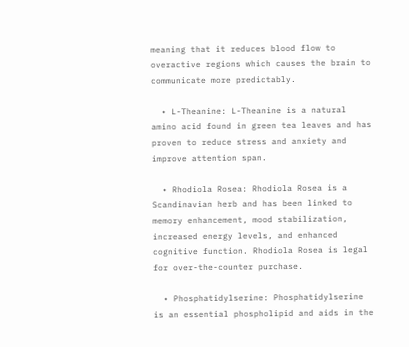meaning that it reduces blood flow to overactive regions which causes the brain to communicate more predictably.

  • L-Theanine: L-Theanine is a natural amino acid found in green tea leaves and has proven to reduce stress and anxiety and improve attention span.

  • Rhodiola Rosea: Rhodiola Rosea is a Scandinavian herb and has been linked to memory enhancement, mood stabilization, increased energy levels, and enhanced cognitive function. Rhodiola Rosea is legal for over-the-counter purchase.

  • Phosphatidylserine: Phosphatidylserine is an essential phospholipid and aids in the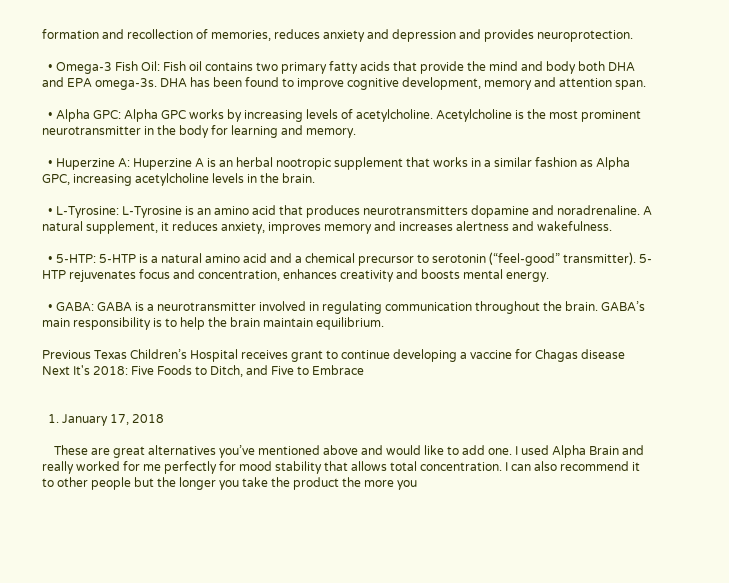formation and recollection of memories, reduces anxiety and depression and provides neuroprotection.

  • Omega-3 Fish Oil: Fish oil contains two primary fatty acids that provide the mind and body both DHA and EPA omega-3s. DHA has been found to improve cognitive development, memory and attention span.

  • Alpha GPC: Alpha GPC works by increasing levels of acetylcholine. Acetylcholine is the most prominent neurotransmitter in the body for learning and memory.

  • Huperzine A: Huperzine A is an herbal nootropic supplement that works in a similar fashion as Alpha GPC, increasing acetylcholine levels in the brain.

  • L-Tyrosine: L-Tyrosine is an amino acid that produces neurotransmitters dopamine and noradrenaline. A natural supplement, it reduces anxiety, improves memory and increases alertness and wakefulness.

  • 5-HTP: 5-HTP is a natural amino acid and a chemical precursor to serotonin (“feel-good” transmitter). 5-HTP rejuvenates focus and concentration, enhances creativity and boosts mental energy.

  • GABA: GABA is a neurotransmitter involved in regulating communication throughout the brain. GABA’s main responsibility is to help the brain maintain equilibrium.

Previous Texas Children’s Hospital receives grant to continue developing a vaccine for Chagas disease
Next It's 2018: Five Foods to Ditch, and Five to Embrace


  1. January 17, 2018

    These are great alternatives you’ve mentioned above and would like to add one. I used Alpha Brain and really worked for me perfectly for mood stability that allows total concentration. I can also recommend it to other people but the longer you take the product the more you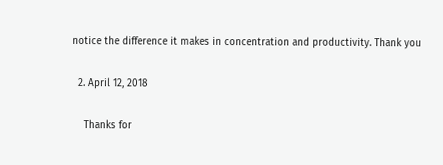notice the difference it makes in concentration and productivity. Thank you

  2. April 12, 2018

    Thanks for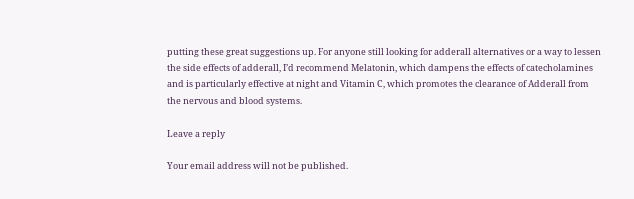putting these great suggestions up. For anyone still looking for adderall alternatives or a way to lessen the side effects of adderall, I’d recommend Melatonin, which dampens the effects of catecholamines and is particularly effective at night and Vitamin C, which promotes the clearance of Adderall from the nervous and blood systems.

Leave a reply

Your email address will not be published.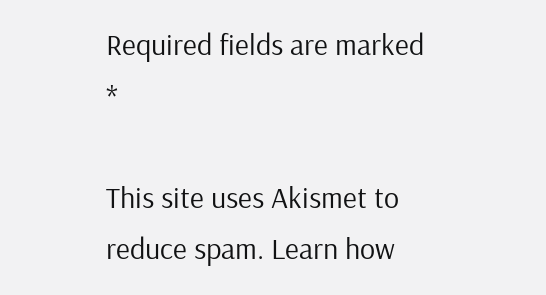Required fields are marked *

This site uses Akismet to reduce spam. Learn how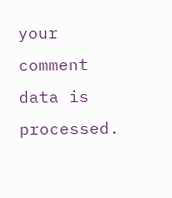your comment data is processed.